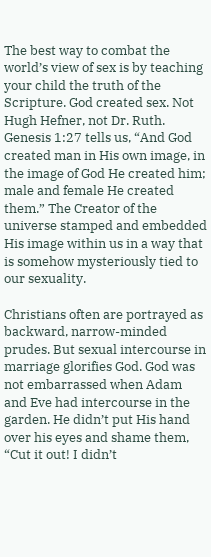The best way to combat the world’s view of sex is by teaching your child the truth of the Scripture. God created sex. Not Hugh Hefner, not Dr. Ruth. Genesis 1:27 tells us, “And God created man in His own image, in the image of God He created him; male and female He created them.” The Creator of the universe stamped and embedded His image within us in a way that is somehow mysteriously tied to our sexuality.

Christians often are portrayed as backward, narrow-minded prudes. But sexual intercourse in marriage glorifies God. God was not embarrassed when Adam and Eve had intercourse in the garden. He didn’t put His hand over his eyes and shame them, “Cut it out! I didn’t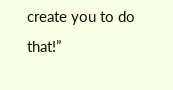create you to do that!”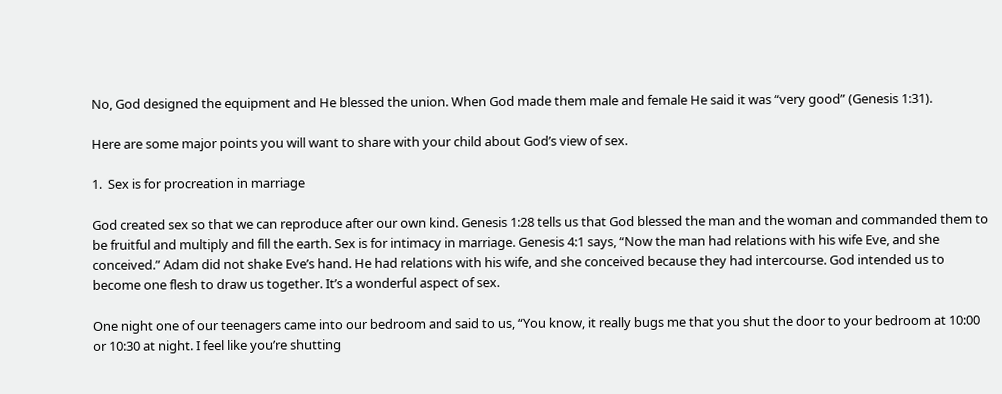No, God designed the equipment and He blessed the union. When God made them male and female He said it was “very good” (Genesis 1:31).

Here are some major points you will want to share with your child about God’s view of sex.

1.  Sex is for procreation in marriage

God created sex so that we can reproduce after our own kind. Genesis 1:28 tells us that God blessed the man and the woman and commanded them to be fruitful and multiply and fill the earth. Sex is for intimacy in marriage. Genesis 4:1 says, “Now the man had relations with his wife Eve, and she conceived.” Adam did not shake Eve’s hand. He had relations with his wife, and she conceived because they had intercourse. God intended us to become one flesh to draw us together. It’s a wonderful aspect of sex.

One night one of our teenagers came into our bedroom and said to us, “You know, it really bugs me that you shut the door to your bedroom at 10:00 or 10:30 at night. I feel like you’re shutting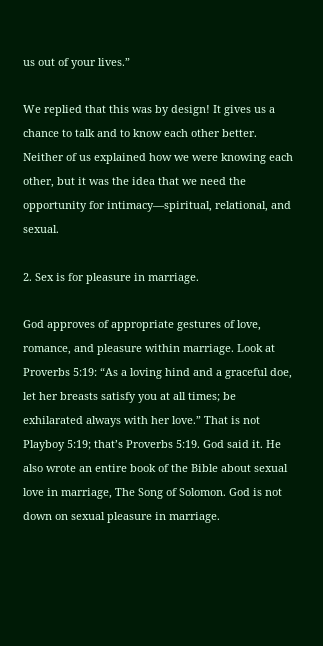us out of your lives.”

We replied that this was by design! It gives us a chance to talk and to know each other better. Neither of us explained how we were knowing each other, but it was the idea that we need the opportunity for intimacy—spiritual, relational, and sexual.

2. Sex is for pleasure in marriage.

God approves of appropriate gestures of love, romance, and pleasure within marriage. Look at Proverbs 5:19: “As a loving hind and a graceful doe, let her breasts satisfy you at all times; be exhilarated always with her love.” That is not Playboy 5:19; that’s Proverbs 5:19. God said it. He also wrote an entire book of the Bible about sexual love in marriage, The Song of Solomon. God is not down on sexual pleasure in marriage.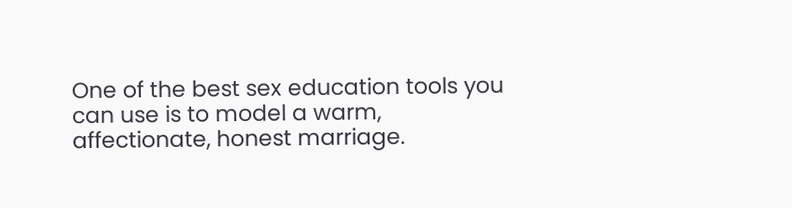One of the best sex education tools you can use is to model a warm, affectionate, honest marriage.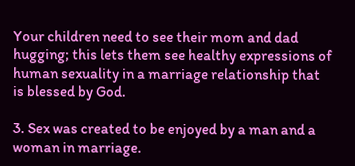Your children need to see their mom and dad hugging; this lets them see healthy expressions of human sexuality in a marriage relationship that is blessed by God.

3. Sex was created to be enjoyed by a man and a woman in marriage.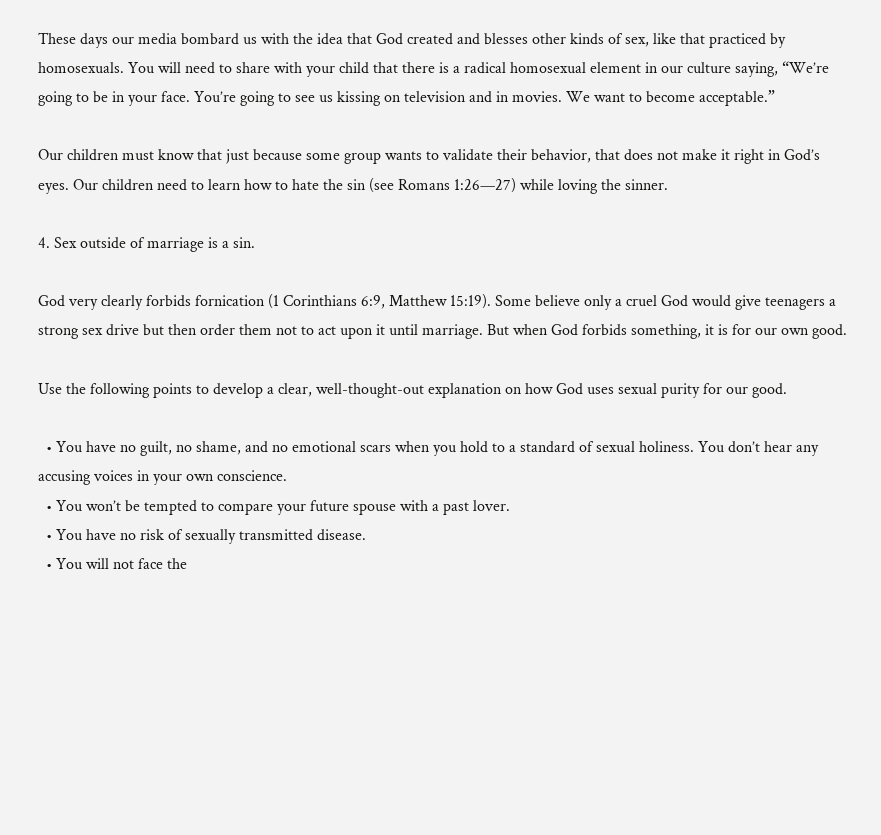These days our media bombard us with the idea that God created and blesses other kinds of sex, like that practiced by homosexuals. You will need to share with your child that there is a radical homosexual element in our culture saying, “We’re going to be in your face. You’re going to see us kissing on television and in movies. We want to become acceptable.”

Our children must know that just because some group wants to validate their behavior, that does not make it right in God’s eyes. Our children need to learn how to hate the sin (see Romans 1:26—27) while loving the sinner.

4. Sex outside of marriage is a sin.

God very clearly forbids fornication (1 Corinthians 6:9, Matthew 15:19). Some believe only a cruel God would give teenagers a strong sex drive but then order them not to act upon it until marriage. But when God forbids something, it is for our own good.

Use the following points to develop a clear, well-thought-out explanation on how God uses sexual purity for our good.

  • You have no guilt, no shame, and no emotional scars when you hold to a standard of sexual holiness. You don’t hear any accusing voices in your own conscience.
  • You won’t be tempted to compare your future spouse with a past lover.
  • You have no risk of sexually transmitted disease.
  • You will not face the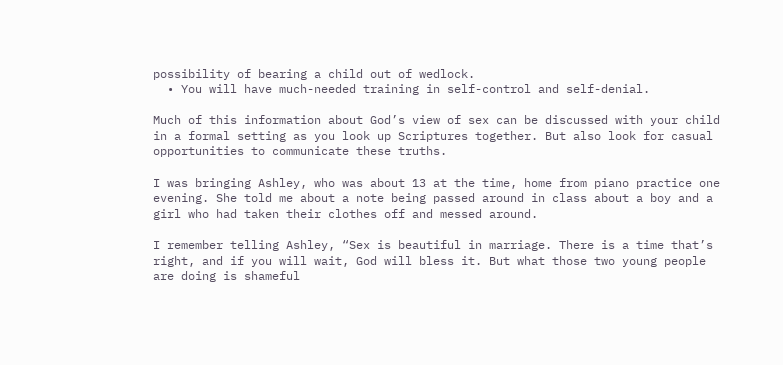possibility of bearing a child out of wedlock.
  • You will have much-needed training in self-control and self-denial.

Much of this information about God’s view of sex can be discussed with your child in a formal setting as you look up Scriptures together. But also look for casual opportunities to communicate these truths.

I was bringing Ashley, who was about 13 at the time, home from piano practice one evening. She told me about a note being passed around in class about a boy and a girl who had taken their clothes off and messed around.

I remember telling Ashley, “Sex is beautiful in marriage. There is a time that’s right, and if you will wait, God will bless it. But what those two young people are doing is shameful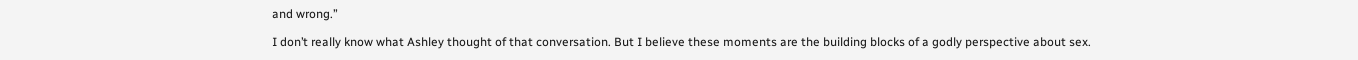and wrong.”

I don’t really know what Ashley thought of that conversation. But I believe these moments are the building blocks of a godly perspective about sex.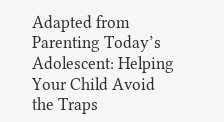Adapted from Parenting Today’s Adolescent: Helping Your Child Avoid the Traps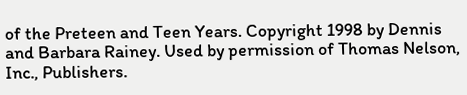of the Preteen and Teen Years. Copyright 1998 by Dennis and Barbara Rainey. Used by permission of Thomas Nelson, Inc., Publishers.